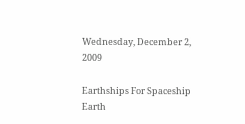Wednesday, December 2, 2009

Earthships For Spaceship Earth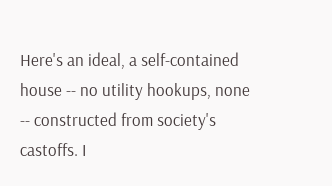Here's an ideal, a self-contained house -- no utility hookups, none -- constructed from society's castoffs. I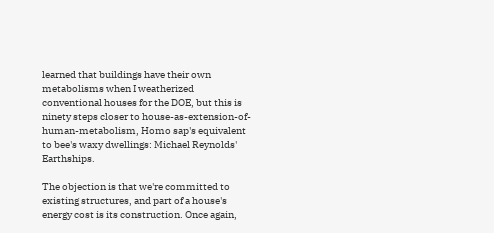learned that buildings have their own metabolisms when I weatherized conventional houses for the DOE, but this is ninety steps closer to house-as-extension-of-human-metabolism, Homo sap's equivalent to bee's waxy dwellings: Michael Reynolds' Earthships.

The objection is that we're committed to existing structures, and part of a house's energy cost is its construction. Once again,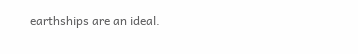earthships are an ideal.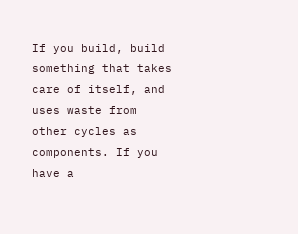If you build, build something that takes care of itself, and uses waste from other cycles as components. If you have a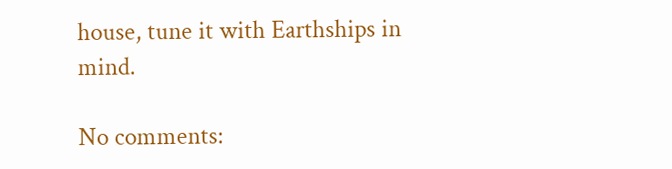house, tune it with Earthships in mind.

No comments: